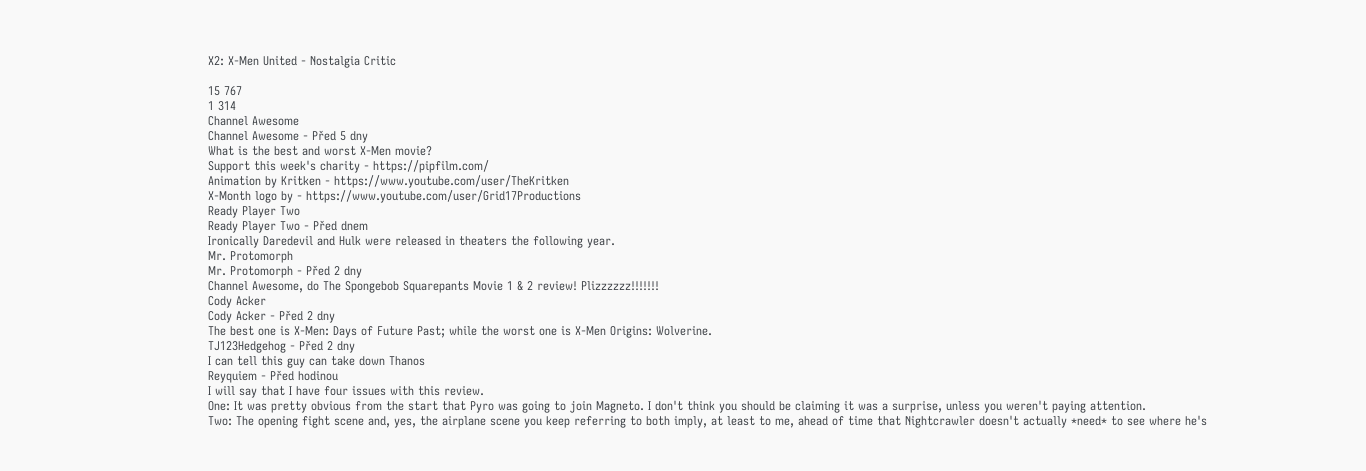X2: X-Men United - Nostalgia Critic

15 767
1 314
Channel Awesome
Channel Awesome - Před 5 dny
What is the best and worst X-Men movie?
Support this week's charity - https://pipfilm.com/
Animation by Kritken - https://www.youtube.com/user/TheKritken
X-Month logo by - https://www.youtube.com/user/Grid17Productions
Ready Player Two
Ready Player Two - Před dnem
Ironically Daredevil and Hulk were released in theaters the following year.
Mr. Protomorph
Mr. Protomorph - Před 2 dny
Channel Awesome, do The Spongebob Squarepants Movie 1 & 2 review! Plizzzzzz!!!!!!!
Cody Acker
Cody Acker - Před 2 dny
The best one is X-Men: Days of Future Past; while the worst one is X-Men Origins: Wolverine.
TJ123Hedgehog - Před 2 dny
I can tell this guy can take down Thanos
Reyquiem - Před hodinou
I will say that I have four issues with this review.
One: It was pretty obvious from the start that Pyro was going to join Magneto. I don't think you should be claiming it was a surprise, unless you weren't paying attention.
Two: The opening fight scene and, yes, the airplane scene you keep referring to both imply, at least to me, ahead of time that Nightcrawler doesn't actually *need* to see where he's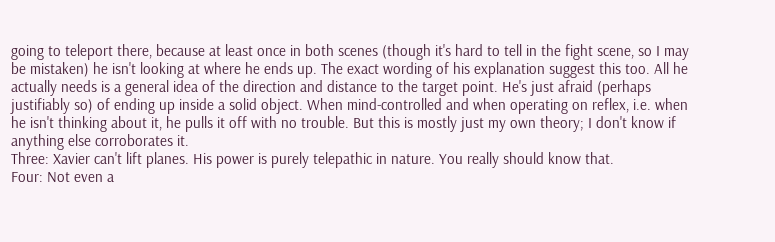going to teleport there, because at least once in both scenes (though it's hard to tell in the fight scene, so I may be mistaken) he isn't looking at where he ends up. The exact wording of his explanation suggest this too. All he actually needs is a general idea of the direction and distance to the target point. He's just afraid (perhaps justifiably so) of ending up inside a solid object. When mind-controlled and when operating on reflex, i.e. when he isn't thinking about it, he pulls it off with no trouble. But this is mostly just my own theory; I don't know if anything else corroborates it.
Three: Xavier can't lift planes. His power is purely telepathic in nature. You really should know that.
Four: Not even a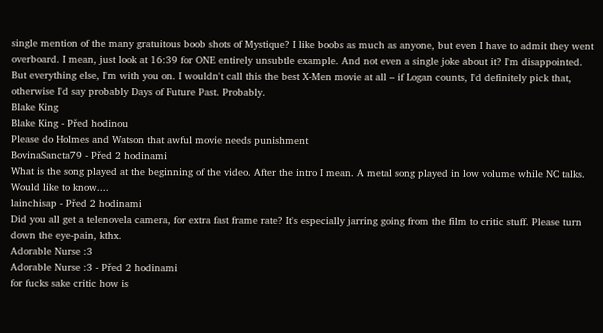single mention of the many gratuitous boob shots of Mystique? I like boobs as much as anyone, but even I have to admit they went overboard. I mean, just look at 16:39 for ONE entirely unsubtle example. And not even a single joke about it? I'm disappointed.
But everything else, I'm with you on. I wouldn't call this the best X-Men movie at all – if Logan counts, I'd definitely pick that, otherwise I'd say probably Days of Future Past. Probably.
Blake King
Blake King - Před hodinou
Please do Holmes and Watson that awful movie needs punishment
BovinaSancta79 - Před 2 hodinami
What is the song played at the beginning of the video. After the intro I mean. A metal song played in low volume while NC talks. Would like to know....
lainchisap - Před 2 hodinami
Did you all get a telenovela camera, for extra fast frame rate? It's especially jarring going from the film to critic stuff. Please turn down the eye-pain, kthx.
Adorable Nurse :3
Adorable Nurse :3 - Před 2 hodinami
for fucks sake critic how is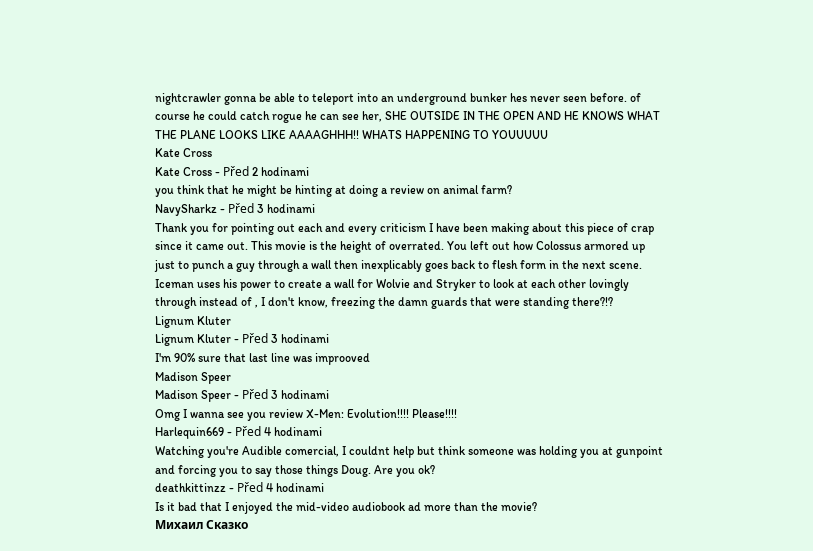nightcrawler gonna be able to teleport into an underground bunker hes never seen before. of course he could catch rogue he can see her, SHE OUTSIDE IN THE OPEN AND HE KNOWS WHAT THE PLANE LOOKS LIKE AAAAGHHH!! WHATS HAPPENING TO YOUUUUU
Kate Cross
Kate Cross - Před 2 hodinami
you think that he might be hinting at doing a review on animal farm?
NavySharkz - Před 3 hodinami
Thank you for pointing out each and every criticism I have been making about this piece of crap since it came out. This movie is the height of overrated. You left out how Colossus armored up just to punch a guy through a wall then inexplicably goes back to flesh form in the next scene. Iceman uses his power to create a wall for Wolvie and Stryker to look at each other lovingly through instead of , I don't know, freezing the damn guards that were standing there?!?
Lignum Kluter
Lignum Kluter - Před 3 hodinami
I'm 90% sure that last line was improoved
Madison Speer
Madison Speer - Před 3 hodinami
Omg I wanna see you review X-Men: Evolution!!!! Please!!!!
Harlequin669 - Před 4 hodinami
Watching you're Audible comercial, I couldnt help but think someone was holding you at gunpoint and forcing you to say those things Doug. Are you ok?
deathkittinzz - Před 4 hodinami
Is it bad that I enjoyed the mid-video audiobook ad more than the movie?
Михаил Сказко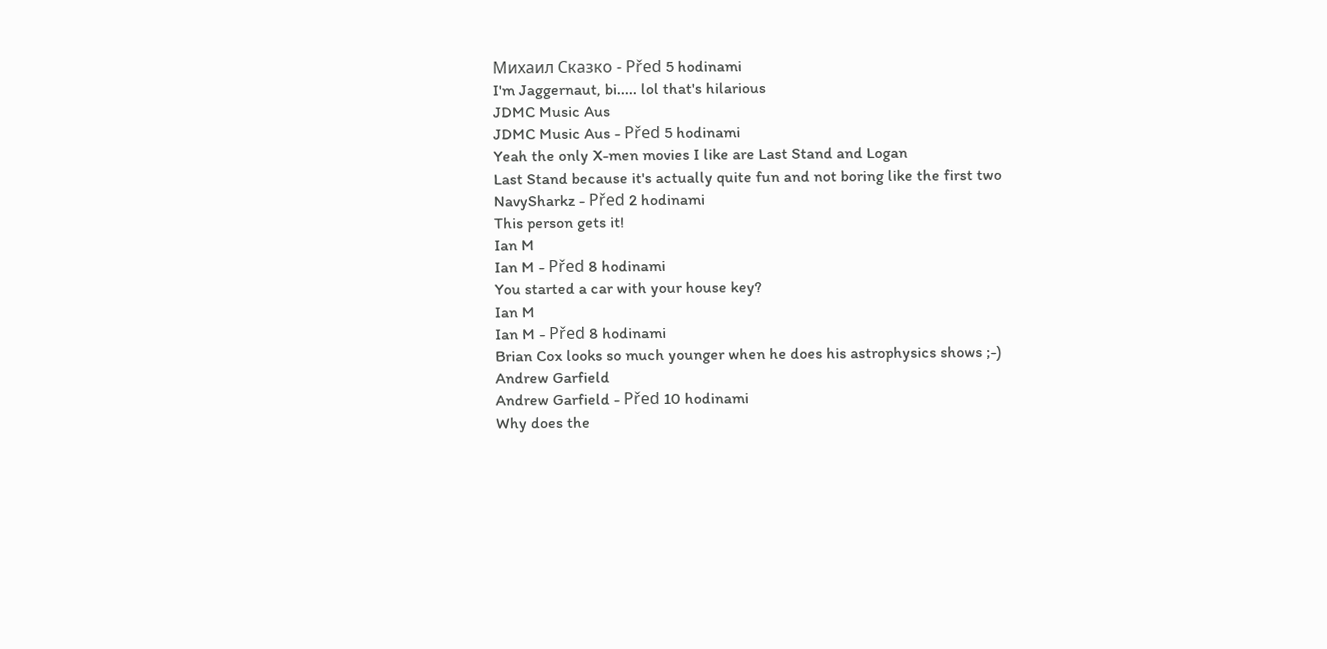Михаил Сказко - Před 5 hodinami
I'm Jaggernaut, bi..... lol that's hilarious
JDMC Music Aus
JDMC Music Aus - Před 5 hodinami
Yeah the only X-men movies I like are Last Stand and Logan
Last Stand because it's actually quite fun and not boring like the first two
NavySharkz - Před 2 hodinami
This person gets it!
Ian M
Ian M - Před 8 hodinami
You started a car with your house key?
Ian M
Ian M - Před 8 hodinami
Brian Cox looks so much younger when he does his astrophysics shows ;-)
Andrew Garfield
Andrew Garfield - Před 10 hodinami
Why does the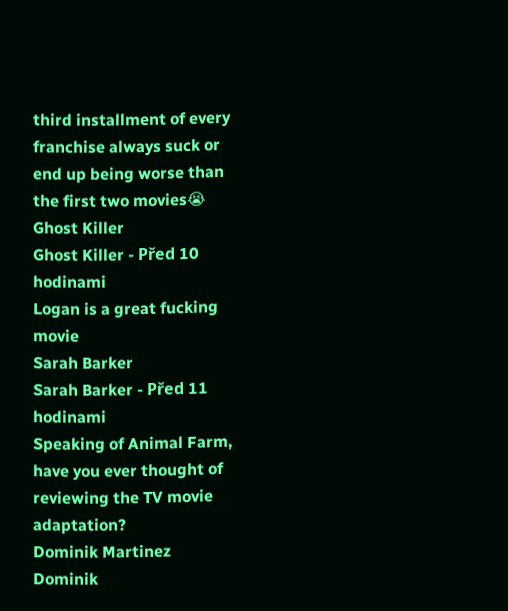third installment of every franchise always suck or end up being worse than the first two movies😭
Ghost Killer
Ghost Killer - Před 10 hodinami
Logan is a great fucking movie
Sarah Barker
Sarah Barker - Před 11 hodinami
Speaking of Animal Farm, have you ever thought of reviewing the TV movie adaptation?
Dominik Martinez
Dominik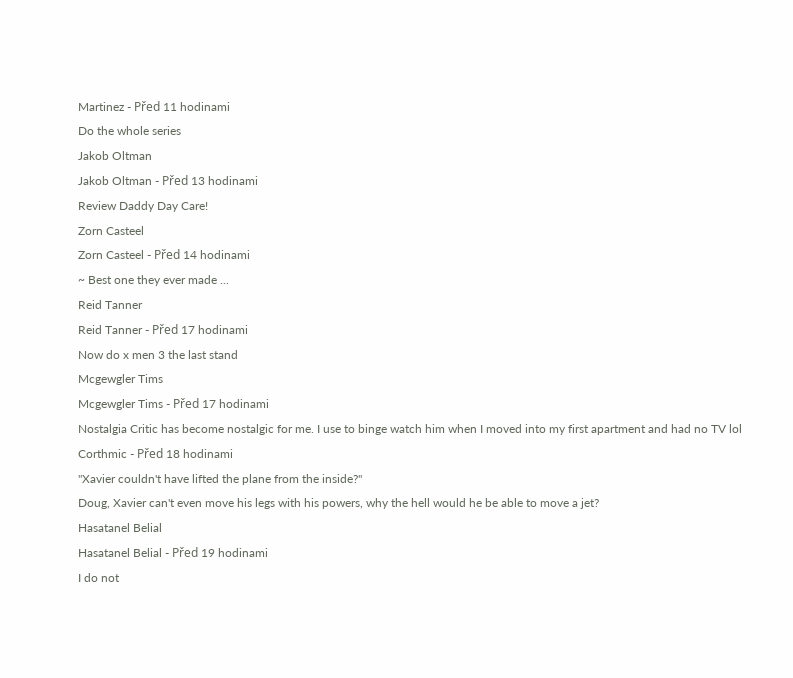Martinez - Před 11 hodinami
Do the whole series
Jakob Oltman
Jakob Oltman - Před 13 hodinami
Review Daddy Day Care!
Zorn Casteel
Zorn Casteel - Před 14 hodinami
~ Best one they ever made ...
Reid Tanner
Reid Tanner - Před 17 hodinami
Now do x men 3 the last stand
Mcgewgler Tims
Mcgewgler Tims - Před 17 hodinami
Nostalgia Critic has become nostalgic for me. I use to binge watch him when I moved into my first apartment and had no TV lol
Corthmic - Před 18 hodinami
"Xavier couldn't have lifted the plane from the inside?"
Doug, Xavier can't even move his legs with his powers, why the hell would he be able to move a jet?
Hasatanel Belial
Hasatanel Belial - Před 19 hodinami
I do not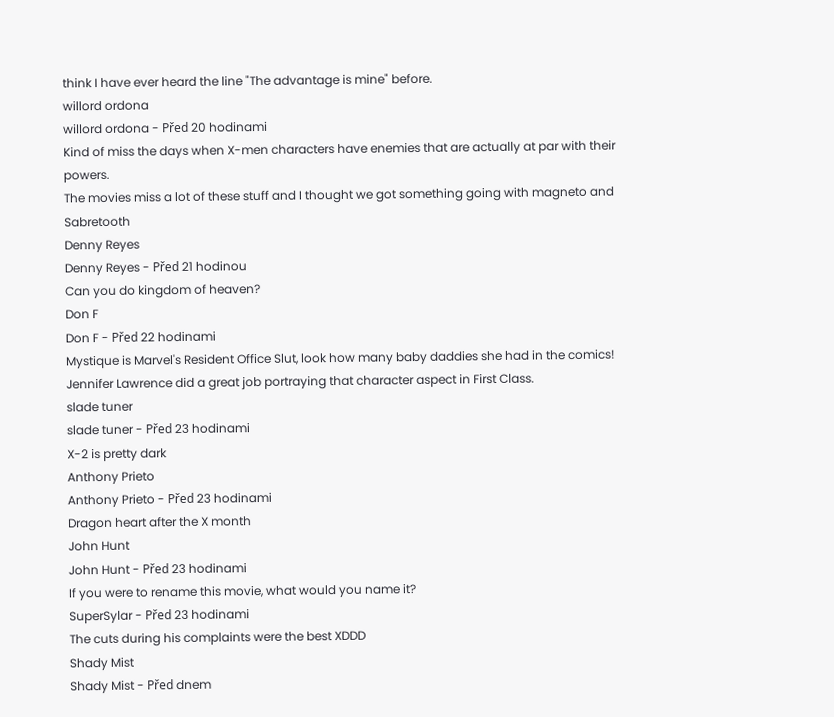think I have ever heard the line "The advantage is mine" before.
willord ordona
willord ordona - Před 20 hodinami
Kind of miss the days when X-men characters have enemies that are actually at par with their powers.
The movies miss a lot of these stuff and I thought we got something going with magneto and Sabretooth
Denny Reyes
Denny Reyes - Před 21 hodinou
Can you do kingdom of heaven?
Don F
Don F - Před 22 hodinami
Mystique is Marvel's Resident Office Slut, look how many baby daddies she had in the comics! Jennifer Lawrence did a great job portraying that character aspect in First Class.
slade tuner
slade tuner - Před 23 hodinami
X-2 is pretty dark
Anthony Prieto
Anthony Prieto - Před 23 hodinami
Dragon heart after the X month
John Hunt
John Hunt - Před 23 hodinami
If you were to rename this movie, what would you name it?
SuperSylar - Před 23 hodinami
The cuts during his complaints were the best XDDD
Shady Mist
Shady Mist - Před dnem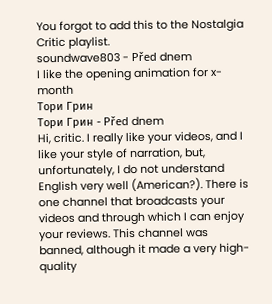You forgot to add this to the Nostalgia Critic playlist.
soundwave803 - Před dnem
I like the opening animation for x-month
Тори Грин
Тори Грин - Před dnem
Hi, critic. I really like your videos, and I like your style of narration, but, unfortunately, I do not understand English very well (American?). There is one channel that broadcasts your videos and through which I can enjoy your reviews. This channel was banned, although it made a very high-quality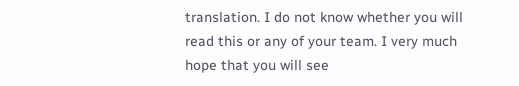translation. I do not know whether you will read this or any of your team. I very much hope that you will see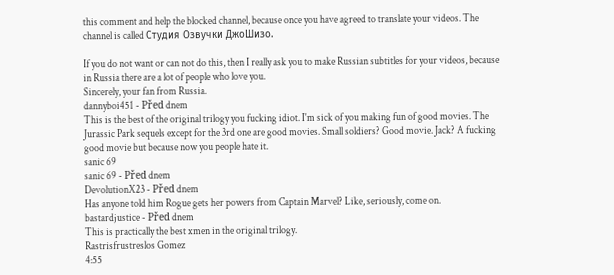this comment and help the blocked channel, because once you have agreed to translate your videos. The channel is called Студия Озвучки ДжоШизо.

If you do not want or can not do this, then I really ask you to make Russian subtitles for your videos, because in Russia there are a lot of people who love you.
Sincerely, your fan from Russia.
dannyboi451 - Před dnem
This is the best of the original trilogy you fucking idiot. I'm sick of you making fun of good movies. The Jurassic Park sequels except for the 3rd one are good movies. Small soldiers? Good movie. Jack? A fucking good movie but because now you people hate it.
sanic 69
sanic 69 - Před dnem
DevolutionX23 - Před dnem
Has anyone told him Rogue gets her powers from Captain Marvel? Like, seriously, come on.
bastardjustice - Před dnem
This is practically the best xmen in the original trilogy.
Rastrisfrustreslos Gomez
4:55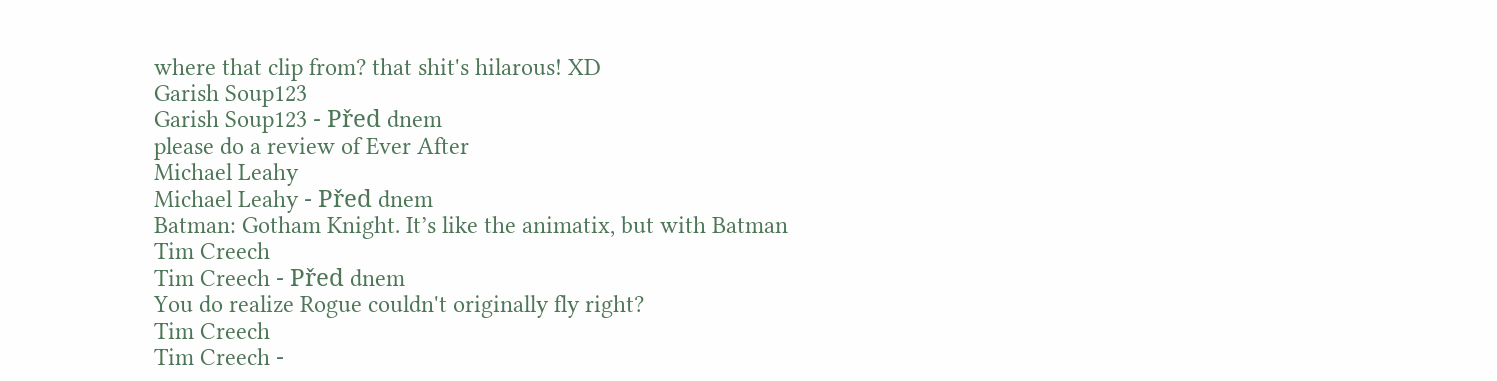where that clip from? that shit's hilarous! XD
Garish Soup123
Garish Soup123 - Před dnem
please do a review of Ever After
Michael Leahy
Michael Leahy - Před dnem
Batman: Gotham Knight. It’s like the animatix, but with Batman
Tim Creech
Tim Creech - Před dnem
You do realize Rogue couldn't originally fly right?
Tim Creech
Tim Creech -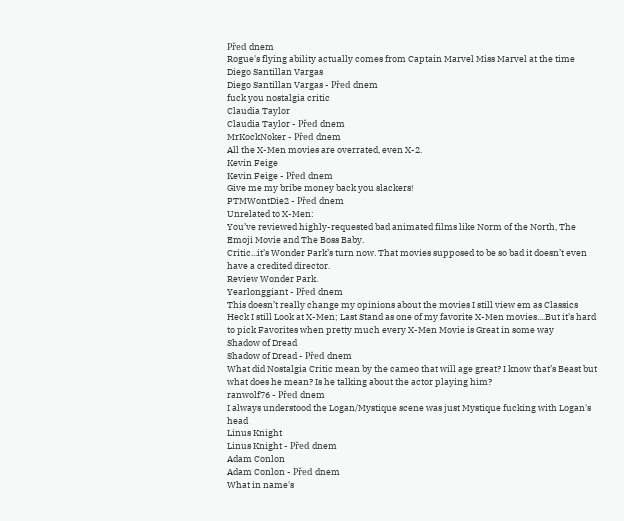Před dnem
Rogue's flying ability actually comes from Captain Marvel Miss Marvel at the time
Diego Santillan Vargas
Diego Santillan Vargas - Před dnem
fuck you nostalgia critic
Claudia Taylor
Claudia Taylor - Před dnem
MrKockNoker - Před dnem
All the X-Men movies are overrated, even X-2.
Kevin Feige
Kevin Feige - Před dnem
Give me my bribe money back you slackers!
PTMWontDie2 - Před dnem
Unrelated to X-Men:
You’ve reviewed highly-requested bad animated films like Norm of the North, The Emoji Movie and The Boss Baby.
Critic...it’s Wonder Park’s turn now. That movies supposed to be so bad it doesn’t even have a credited director.
Review Wonder Park.
Yearlonggiant - Před dnem
This doesn’t really change my opinions about the movies I still view em as Classics Heck I still Look at X-Men; Last Stand as one of my favorite X-Men movies....But it’s hard to pick Favorites when pretty much every X-Men Movie is Great in some way
Shadow of Dread
Shadow of Dread - Před dnem
What did Nostalgia Critic mean by the cameo that will age great? I know that’s Beast but what does he mean? Is he talking about the actor playing him?
ranwolf76 - Před dnem
I always understood the Logan/Mystique scene was just Mystique fucking with Logan's head
Linus Knight
Linus Knight - Před dnem
Adam Conlon
Adam Conlon - Před dnem
What in name's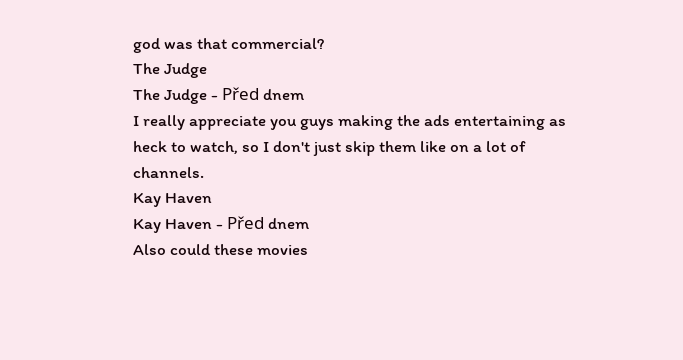god was that commercial?
The Judge
The Judge - Před dnem
I really appreciate you guys making the ads entertaining as heck to watch, so I don't just skip them like on a lot of channels.
Kay Haven
Kay Haven - Před dnem
Also could these movies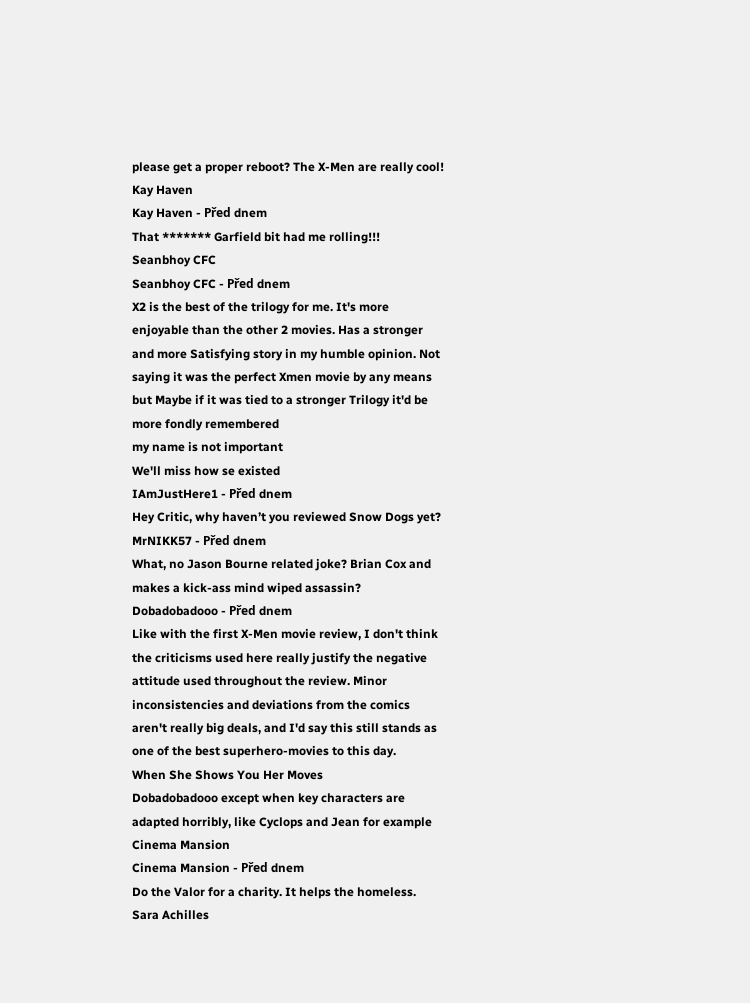please get a proper reboot? The X-Men are really cool!
Kay Haven
Kay Haven - Před dnem
That ******* Garfield bit had me rolling!!!
Seanbhoy CFC
Seanbhoy CFC - Před dnem
X2 is the best of the trilogy for me. It's more enjoyable than the other 2 movies. Has a stronger and more Satisfying story in my humble opinion. Not saying it was the perfect Xmen movie by any means but Maybe if it was tied to a stronger Trilogy it'd be more fondly remembered
my name is not important
We'll miss how se existed
IAmJustHere1 - Před dnem
Hey Critic, why haven’t you reviewed Snow Dogs yet?
MrNIKK57 - Před dnem
What, no Jason Bourne related joke? Brian Cox and makes a kick-ass mind wiped assassin?
Dobadobadooo - Před dnem
Like with the first X-Men movie review, I don't think the criticisms used here really justify the negative attitude used throughout the review. Minor inconsistencies and deviations from the comics aren't really big deals, and I'd say this still stands as one of the best superhero-movies to this day.
When She Shows You Her Moves
Dobadobadooo except when key characters are adapted horribly, like Cyclops and Jean for example
Cinema Mansion
Cinema Mansion - Před dnem
Do the Valor for a charity. It helps the homeless.
Sara Achilles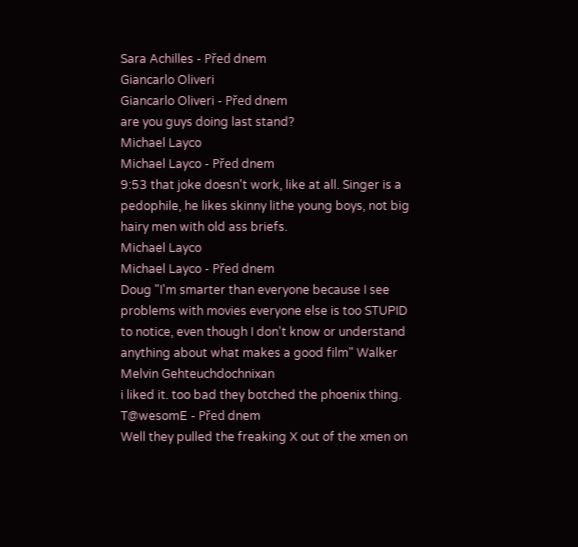Sara Achilles - Před dnem
Giancarlo Oliveri
Giancarlo Oliveri - Před dnem
are you guys doing last stand?
Michael Layco
Michael Layco - Před dnem
9:53 that joke doesn't work, like at all. Singer is a pedophile, he likes skinny lithe young boys, not big hairy men with old ass briefs.
Michael Layco
Michael Layco - Před dnem
Doug "I'm smarter than everyone because I see problems with movies everyone else is too STUPID to notice, even though I don't know or understand anything about what makes a good film" Walker
Melvin Gehteuchdochnixan
i liked it. too bad they botched the phoenix thing.
T@wesomE - Před dnem
Well they pulled the freaking X out of the xmen on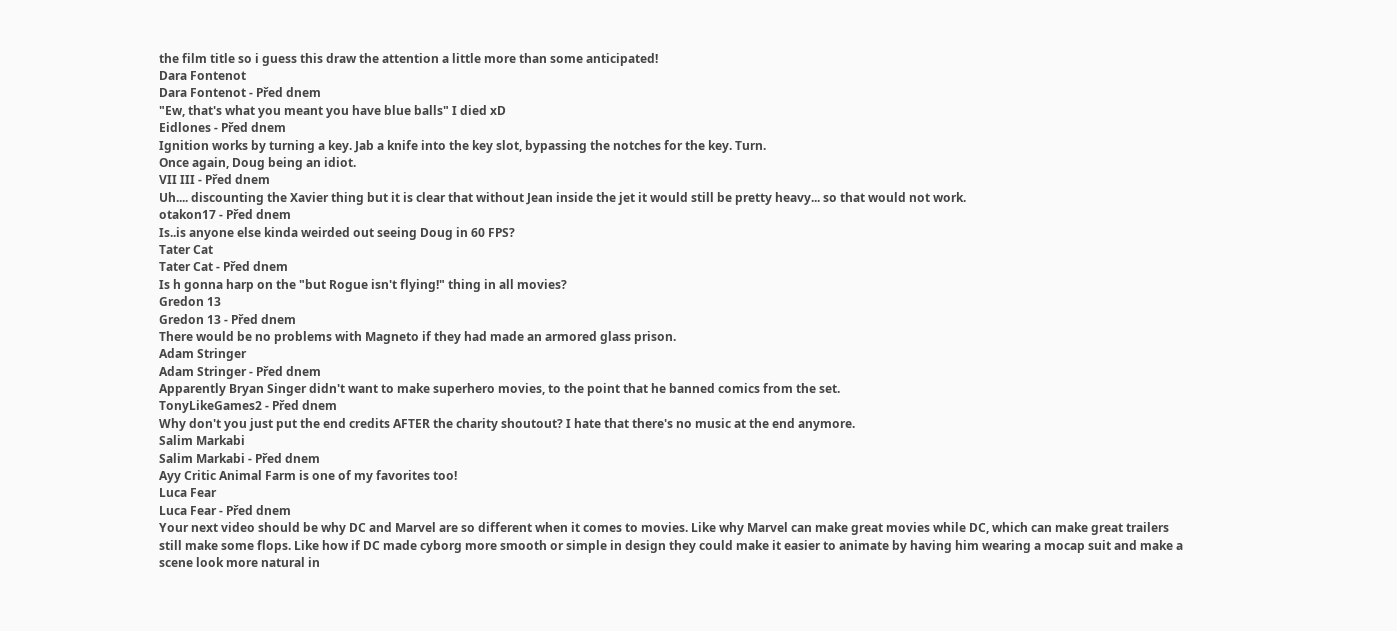the film title so i guess this draw the attention a little more than some anticipated!
Dara Fontenot
Dara Fontenot - Před dnem
"Ew, that's what you meant you have blue balls" I died xD
Eidlones - Před dnem
Ignition works by turning a key. Jab a knife into the key slot, bypassing the notches for the key. Turn.
Once again, Doug being an idiot.
VII III - Před dnem
Uh.... discounting the Xavier thing but it is clear that without Jean inside the jet it would still be pretty heavy... so that would not work.
otakon17 - Před dnem
Is..is anyone else kinda weirded out seeing Doug in 60 FPS?
Tater Cat
Tater Cat - Před dnem
Is h gonna harp on the "but Rogue isn't flying!" thing in all movies?
Gredon 13
Gredon 13 - Před dnem
There would be no problems with Magneto if they had made an armored glass prison.
Adam Stringer
Adam Stringer - Před dnem
Apparently Bryan Singer didn't want to make superhero movies, to the point that he banned comics from the set.
TonyLikeGames2 - Před dnem
Why don't you just put the end credits AFTER the charity shoutout? I hate that there's no music at the end anymore.
Salim Markabi
Salim Markabi - Před dnem
Ayy Critic Animal Farm is one of my favorites too!
Luca Fear
Luca Fear - Před dnem
Your next video should be why DC and Marvel are so different when it comes to movies. Like why Marvel can make great movies while DC, which can make great trailers still make some flops. Like how if DC made cyborg more smooth or simple in design they could make it easier to animate by having him wearing a mocap suit and make a scene look more natural in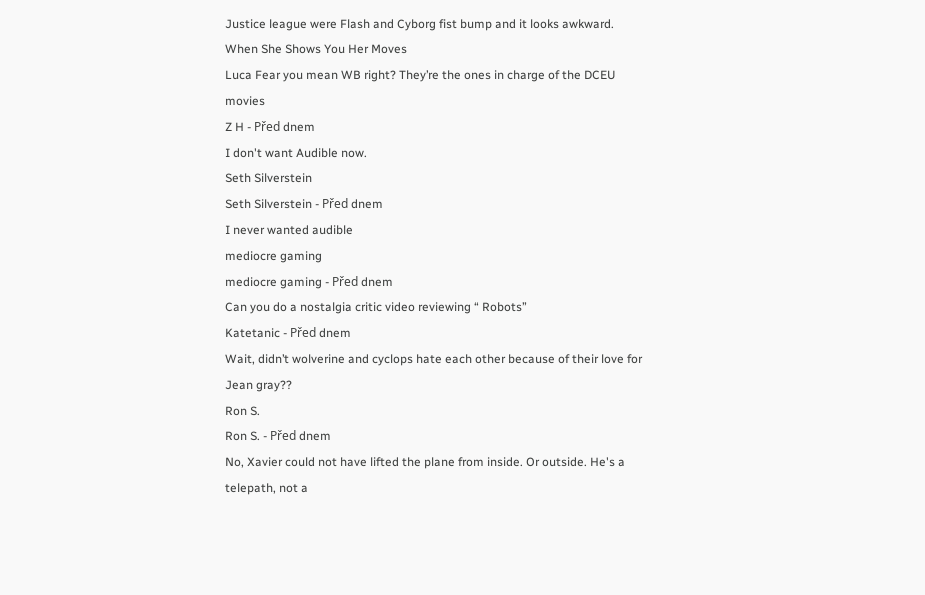Justice league were Flash and Cyborg fist bump and it looks awkward.
When She Shows You Her Moves
Luca Fear you mean WB right? They’re the ones in charge of the DCEU movies
Z H - Před dnem
I don't want Audible now.
Seth Silverstein
Seth Silverstein - Před dnem
I never wanted audible
mediocre gaming
mediocre gaming - Před dnem
Can you do a nostalgia critic video reviewing “ Robots”
Katetanic - Před dnem
Wait, didn’t wolverine and cyclops hate each other because of their love for Jean gray??
Ron S.
Ron S. - Před dnem
No, Xavier could not have lifted the plane from inside. Or outside. He's a telepath, not a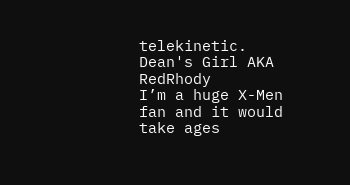telekinetic.
Dean's Girl AKA RedRhody
I’m a huge X-Men fan and it would take ages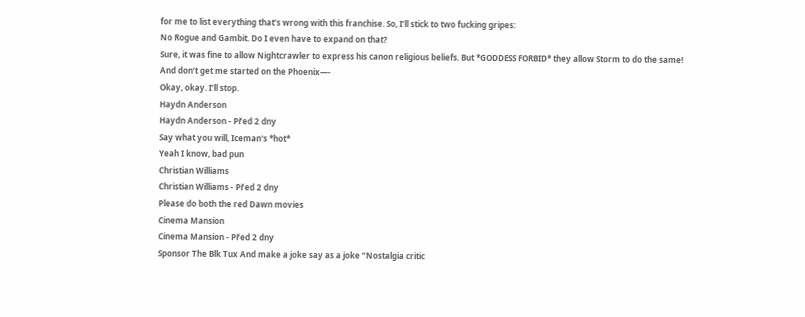for me to list everything that’s wrong with this franchise. So, I’ll stick to two fucking gripes:
No Rogue and Gambit. Do I even have to expand on that?
Sure, it was fine to allow Nightcrawler to express his canon religious beliefs. But *GODDESS FORBID* they allow Storm to do the same!
And don’t get me started on the Phoenix—-
Okay, okay. I’ll stop.
Haydn Anderson
Haydn Anderson - Před 2 dny
Say what you will, Iceman's *hot*
Yeah I know, bad pun
Christian Williams
Christian Williams - Před 2 dny
Please do both the red Dawn movies
Cinema Mansion
Cinema Mansion - Před 2 dny
Sponsor The Blk Tux And make a joke say as a joke “Nostalgia critic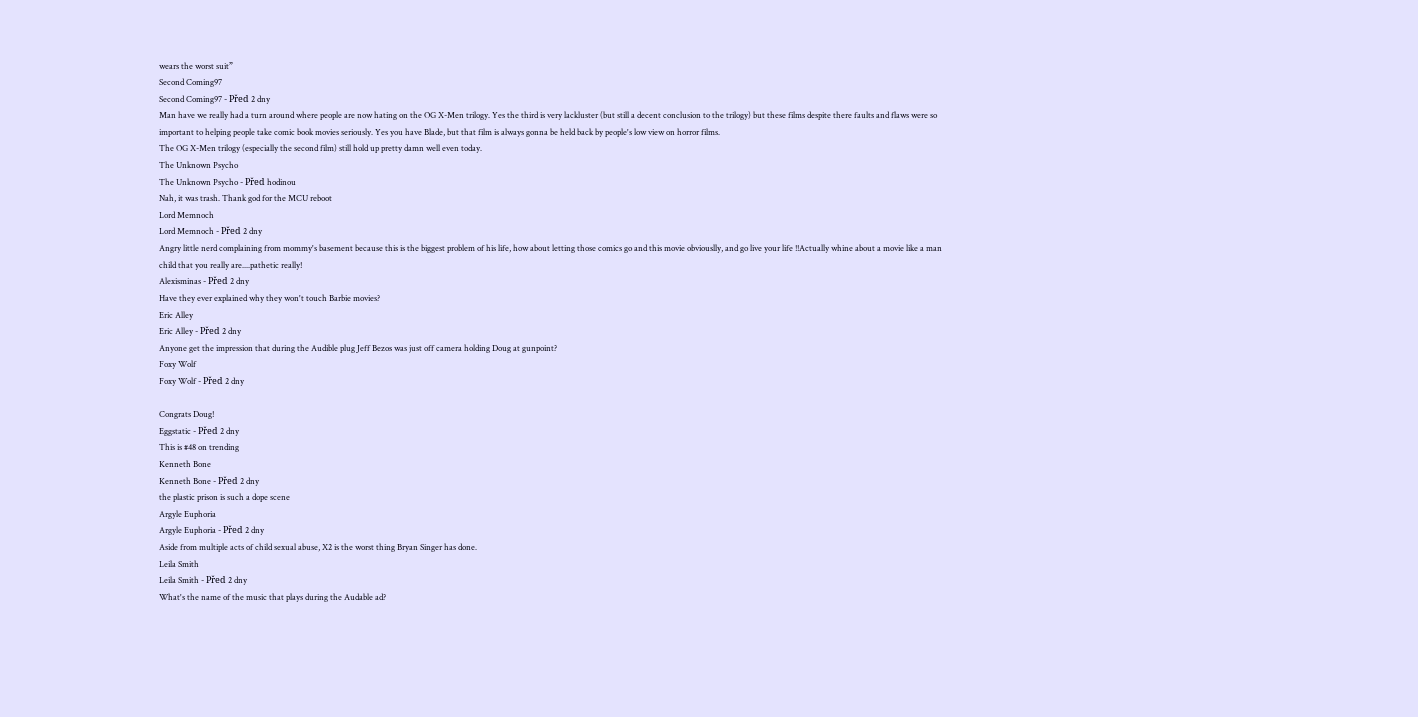wears the worst suit”
Second Coming97
Second Coming97 - Před 2 dny
Man have we really had a turn around where people are now hating on the OG X-Men trilogy. Yes the third is very lackluster (but still a decent conclusion to the trilogy) but these films despite there faults and flaws were so important to helping people take comic book movies seriously. Yes you have Blade, but that film is always gonna be held back by people's low view on horror films.
The OG X-Men trilogy (especially the second film) still hold up pretty damn well even today.
The Unknown Psycho
The Unknown Psycho - Před hodinou
Nah, it was trash. Thank god for the MCU reboot
Lord Memnoch
Lord Memnoch - Před 2 dny
Angry little nerd complaining from mommy's basement because this is the biggest problem of his life, how about letting those comics go and this movie obviouslly, and go live your life !!Actually whine about a movie like a man child that you really are....pathetic really!
Alexisminas - Před 2 dny
Have they ever explained why they won't touch Barbie movies?
Eric Alley
Eric Alley - Před 2 dny
Anyone get the impression that during the Audible plug Jeff Bezos was just off camera holding Doug at gunpoint?
Foxy Wolf
Foxy Wolf - Před 2 dny

Congrats Doug!
Eggstatic - Před 2 dny
This is #48 on trending
Kenneth Bone
Kenneth Bone - Před 2 dny
the plastic prison is such a dope scene
Argyle Euphoria
Argyle Euphoria - Před 2 dny
Aside from multiple acts of child sexual abuse, X2 is the worst thing Bryan Singer has done.
Leila Smith
Leila Smith - Před 2 dny
What's the name of the music that plays during the Audable ad?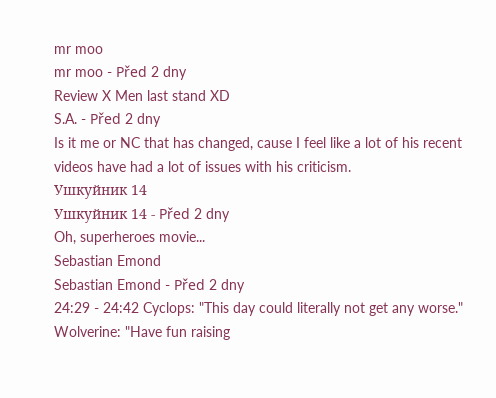mr moo
mr moo - Před 2 dny
Review X Men last stand XD
S.A. - Před 2 dny
Is it me or NC that has changed, cause I feel like a lot of his recent videos have had a lot of issues with his criticism.
Ушкуйник 14
Ушкуйник 14 - Před 2 dny
Oh, superheroes movie...
Sebastian Emond
Sebastian Emond - Před 2 dny
24:29 - 24:42 Cyclops: "This day could literally not get any worse."
Wolverine: "Have fun raising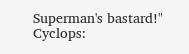Superman's bastard!"
Cyclops: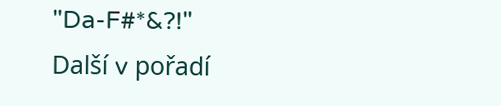"Da-F#*&?!"
Další v pořadí